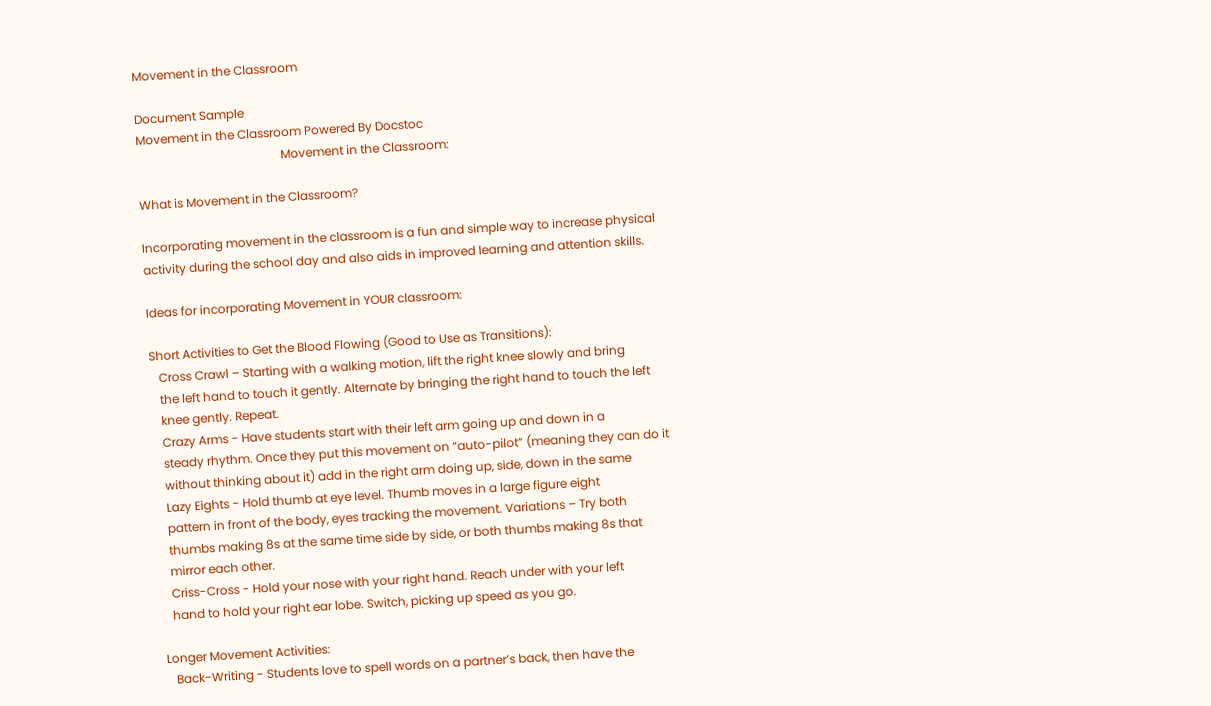Movement in the Classroom

Document Sample
Movement in the Classroom Powered By Docstoc
                                                Movement in the Classroom:

What is Movement in the Classroom?

Incorporating movement in the classroom is a fun and simple way to increase physical
activity during the school day and also aids in improved learning and attention skills.

Ideas for incorporating Movement in YOUR classroom:

Short Activities to Get the Blood Flowing (Good to Use as Transitions):
   Cross Crawl – Starting with a walking motion, lift the right knee slowly and bring
   the left hand to touch it gently. Alternate by bringing the right hand to touch the left
   knee gently. Repeat.
   Crazy Arms - Have students start with their left arm going up and down in a
   steady rhythm. Once they put this movement on “auto-pilot” (meaning they can do it
   without thinking about it) add in the right arm doing up, side, down in the same
   Lazy Eights - Hold thumb at eye level. Thumb moves in a large figure eight
   pattern in front of the body, eyes tracking the movement. Variations – Try both
   thumbs making 8s at the same time side by side, or both thumbs making 8s that
   mirror each other.
   Criss-Cross - Hold your nose with your right hand. Reach under with your left
   hand to hold your right ear lobe. Switch, picking up speed as you go.

Longer Movement Activities:
   Back-Writing - Students love to spell words on a partner’s back, then have the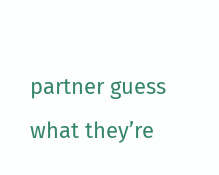partner guess what they’re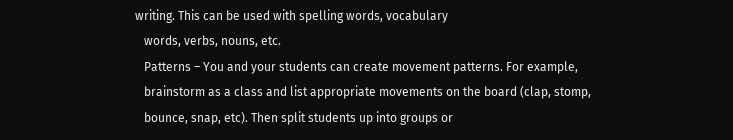writing. This can be used with spelling words, vocabulary
   words, verbs, nouns, etc.
   Patterns – You and your students can create movement patterns. For example,
   brainstorm as a class and list appropriate movements on the board (clap, stomp,
   bounce, snap, etc). Then split students up into groups or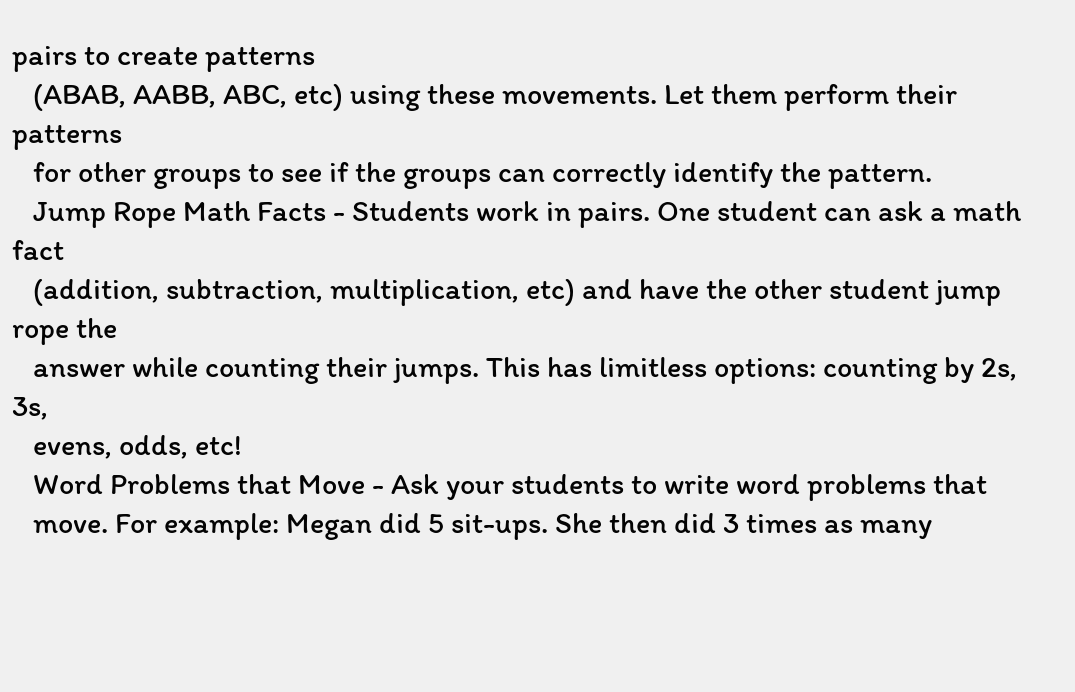pairs to create patterns
   (ABAB, AABB, ABC, etc) using these movements. Let them perform their patterns
   for other groups to see if the groups can correctly identify the pattern.
   Jump Rope Math Facts - Students work in pairs. One student can ask a math fact
   (addition, subtraction, multiplication, etc) and have the other student jump rope the
   answer while counting their jumps. This has limitless options: counting by 2s, 3s,
   evens, odds, etc!
   Word Problems that Move - Ask your students to write word problems that
   move. For example: Megan did 5 sit-ups. She then did 3 times as many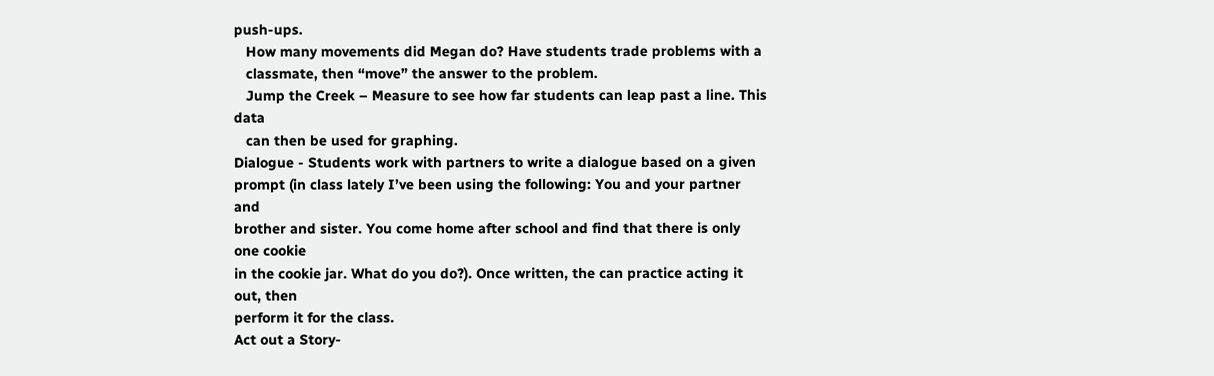push-ups.
   How many movements did Megan do? Have students trade problems with a
   classmate, then “move” the answer to the problem.
   Jump the Creek – Measure to see how far students can leap past a line. This data
   can then be used for graphing.
Dialogue - Students work with partners to write a dialogue based on a given
prompt (in class lately I’ve been using the following: You and your partner and
brother and sister. You come home after school and find that there is only one cookie
in the cookie jar. What do you do?). Once written, the can practice acting it out, then
perform it for the class.
Act out a Story-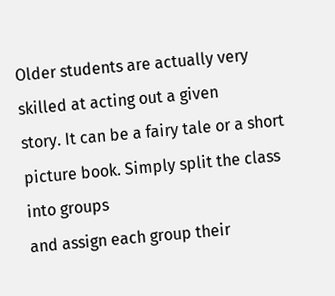Older students are actually very skilled at acting out a given
story. It can be a fairy tale or a short picture book. Simply split the class into groups
and assign each group their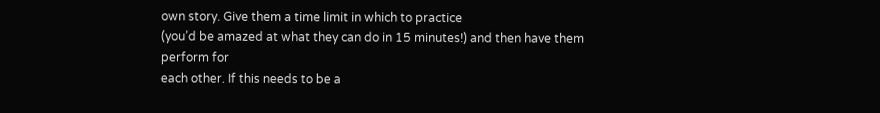own story. Give them a time limit in which to practice
(you’d be amazed at what they can do in 15 minutes!) and then have them perform for
each other. If this needs to be a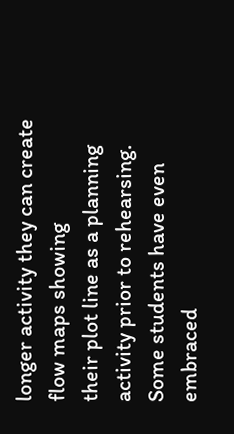longer activity they can create flow maps showing
their plot line as a planning activity prior to rehearsing. Some students have even
embraced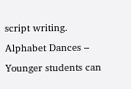script writing.
Alphabet Dances – Younger students can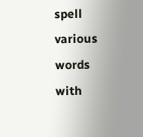spell various words with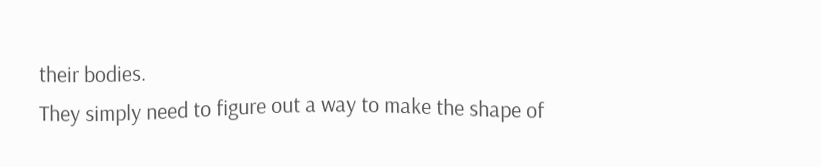their bodies.
They simply need to figure out a way to make the shape of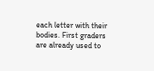each letter with their
bodies. First graders are already used to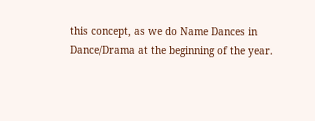this concept, as we do Name Dances in
Dance/Drama at the beginning of the year.